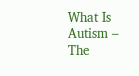What Is Autism – The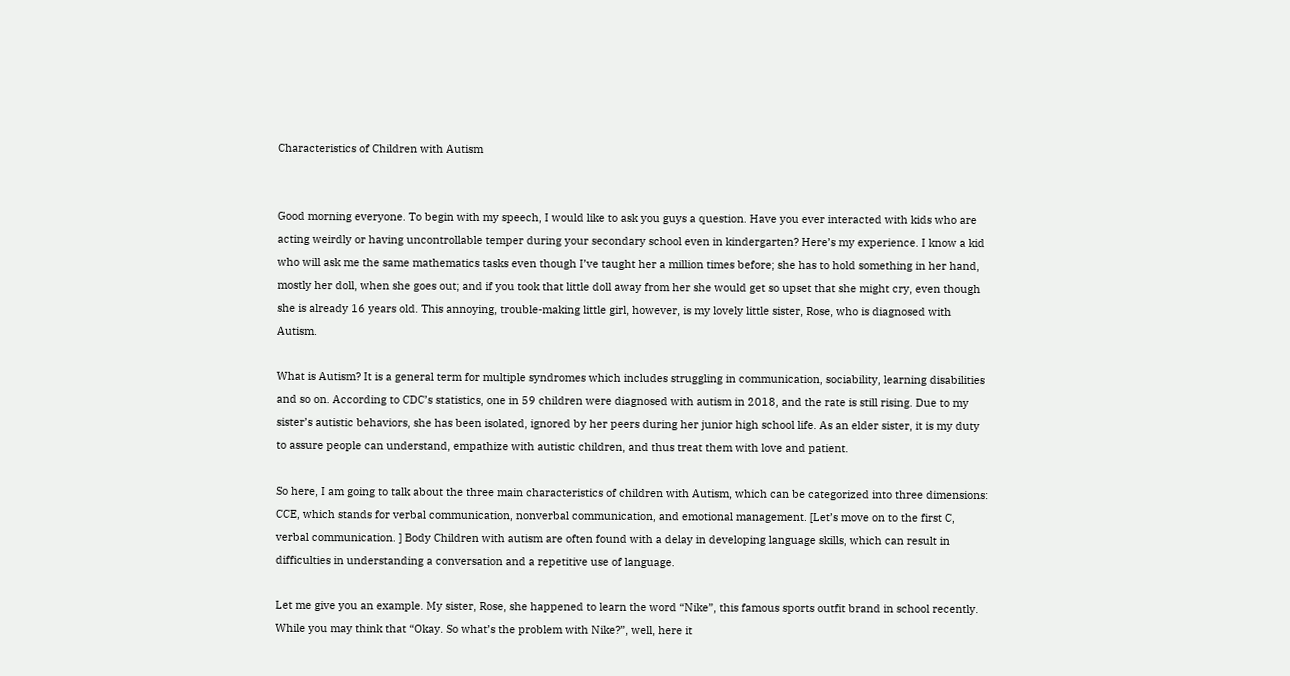Characteristics of Children with Autism


Good morning everyone. To begin with my speech, I would like to ask you guys a question. Have you ever interacted with kids who are acting weirdly or having uncontrollable temper during your secondary school even in kindergarten? Here’s my experience. I know a kid who will ask me the same mathematics tasks even though I’ve taught her a million times before; she has to hold something in her hand, mostly her doll, when she goes out; and if you took that little doll away from her she would get so upset that she might cry, even though she is already 16 years old. This annoying, trouble-making little girl, however, is my lovely little sister, Rose, who is diagnosed with Autism.

What is Autism? It is a general term for multiple syndromes which includes struggling in communication, sociability, learning disabilities and so on. According to CDC’s statistics, one in 59 children were diagnosed with autism in 2018, and the rate is still rising. Due to my sister’s autistic behaviors, she has been isolated, ignored by her peers during her junior high school life. As an elder sister, it is my duty to assure people can understand, empathize with autistic children, and thus treat them with love and patient.

So here, I am going to talk about the three main characteristics of children with Autism, which can be categorized into three dimensions: CCE, which stands for verbal communication, nonverbal communication, and emotional management. [Let’s move on to the first C, verbal communication. ] Body Children with autism are often found with a delay in developing language skills, which can result in difficulties in understanding a conversation and a repetitive use of language.

Let me give you an example. My sister, Rose, she happened to learn the word “Nike”, this famous sports outfit brand in school recently. While you may think that “Okay. So what’s the problem with Nike?”, well, here it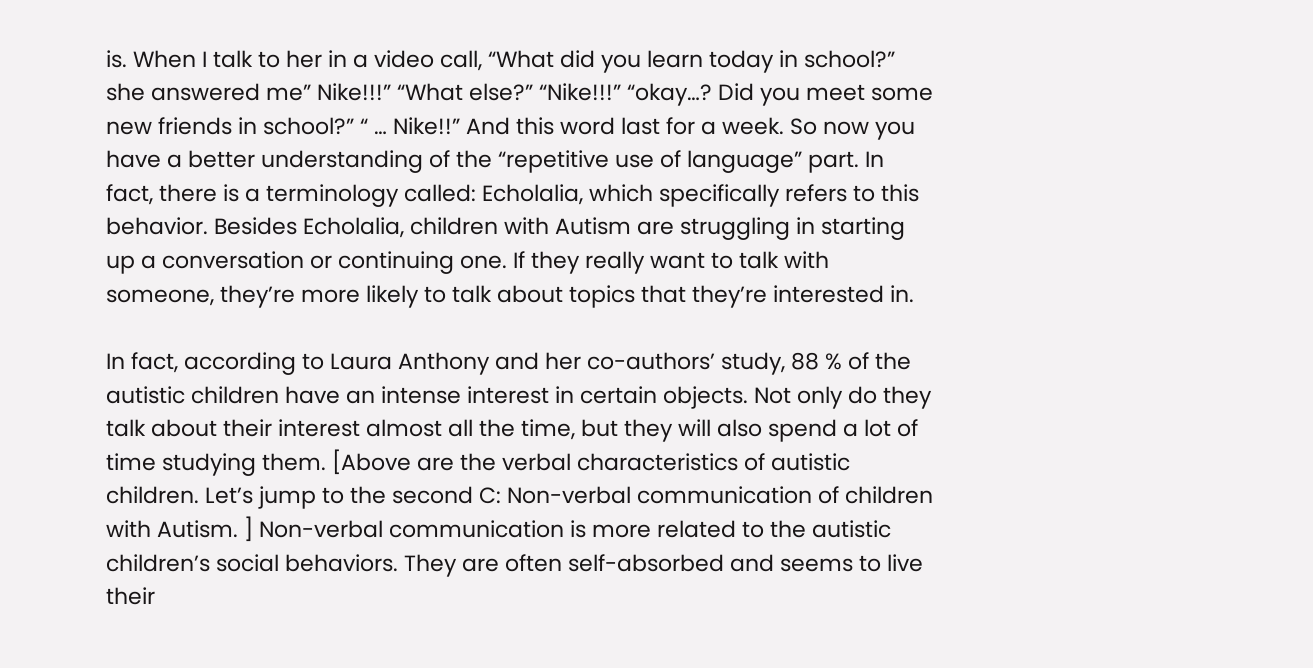is. When I talk to her in a video call, “What did you learn today in school?” she answered me” Nike!!!” “What else?” “Nike!!!” “okay…? Did you meet some new friends in school?” “ … Nike!!” And this word last for a week. So now you have a better understanding of the “repetitive use of language” part. In fact, there is a terminology called: Echolalia, which specifically refers to this behavior. Besides Echolalia, children with Autism are struggling in starting up a conversation or continuing one. If they really want to talk with someone, they’re more likely to talk about topics that they’re interested in.

In fact, according to Laura Anthony and her co-authors’ study, 88 % of the autistic children have an intense interest in certain objects. Not only do they talk about their interest almost all the time, but they will also spend a lot of time studying them. [Above are the verbal characteristics of autistic children. Let’s jump to the second C: Non-verbal communication of children with Autism. ] Non-verbal communication is more related to the autistic children’s social behaviors. They are often self-absorbed and seems to live their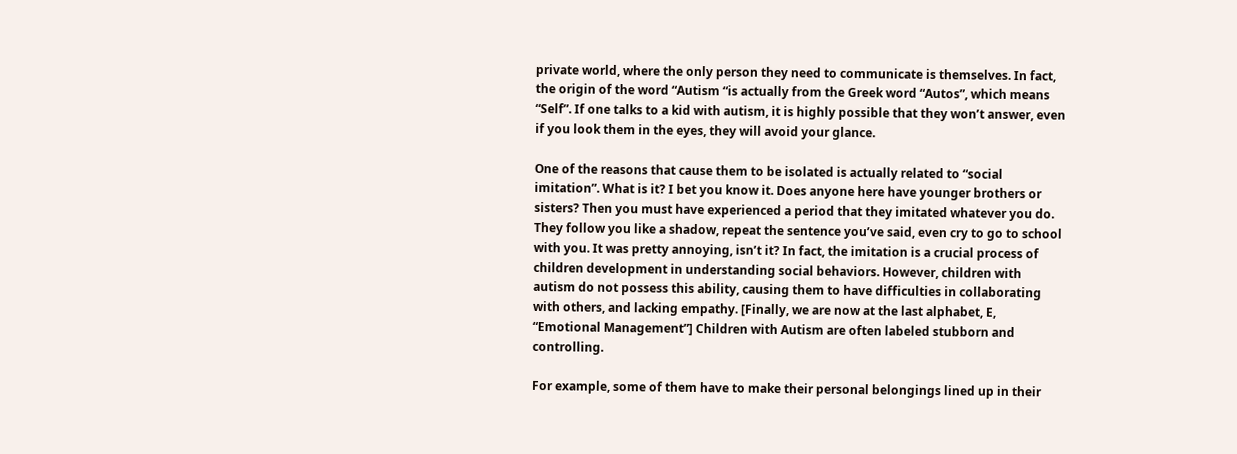private world, where the only person they need to communicate is themselves. In fact, the origin of the word “Autism “is actually from the Greek word “Autos”, which means “Self”. If one talks to a kid with autism, it is highly possible that they won’t answer, even if you look them in the eyes, they will avoid your glance.

One of the reasons that cause them to be isolated is actually related to “social imitation”. What is it? I bet you know it. Does anyone here have younger brothers or sisters? Then you must have experienced a period that they imitated whatever you do. They follow you like a shadow, repeat the sentence you’ve said, even cry to go to school with you. It was pretty annoying, isn’t it? In fact, the imitation is a crucial process of children development in understanding social behaviors. However, children with autism do not possess this ability, causing them to have difficulties in collaborating with others, and lacking empathy. [Finally, we are now at the last alphabet, E, “Emotional Management”] Children with Autism are often labeled stubborn and controlling.

For example, some of them have to make their personal belongings lined up in their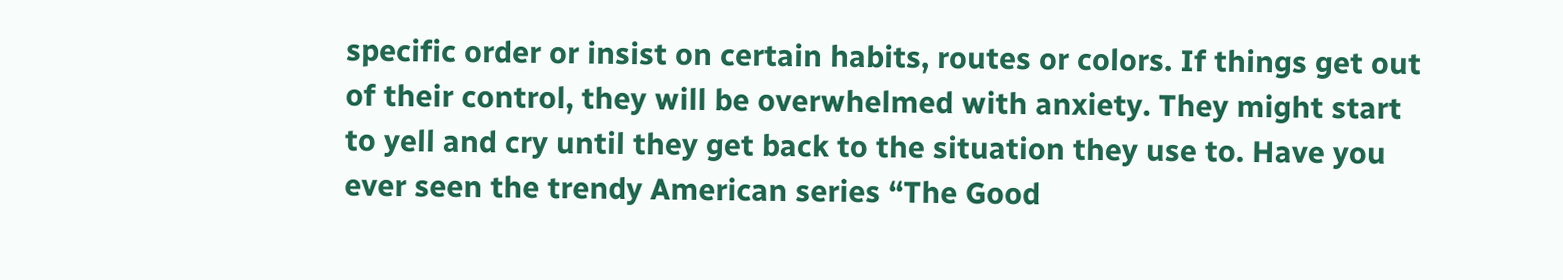specific order or insist on certain habits, routes or colors. If things get out of their control, they will be overwhelmed with anxiety. They might start to yell and cry until they get back to the situation they use to. Have you ever seen the trendy American series “The Good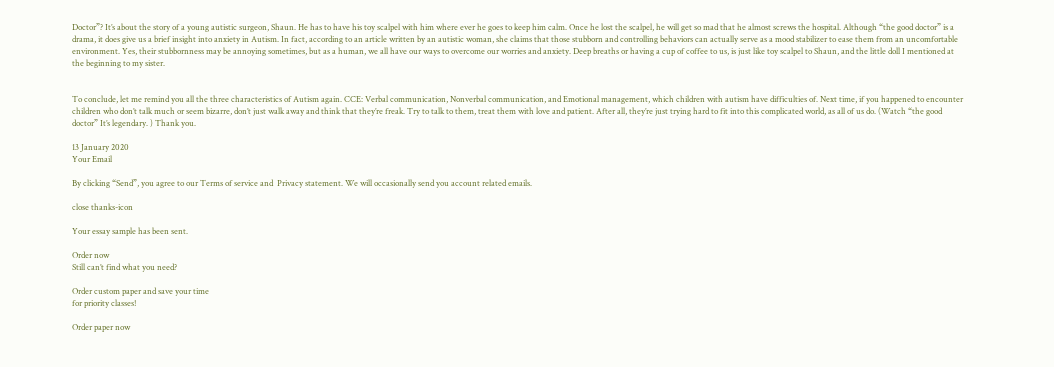Doctor”? It’s about the story of a young autistic surgeon, Shaun. He has to have his toy scalpel with him where ever he goes to keep him calm. Once he lost the scalpel, he will get so mad that he almost screws the hospital. Although “the good doctor” is a drama, it does give us a brief insight into anxiety in Autism. In fact, according to an article written by an autistic woman, she claims that those stubborn and controlling behaviors can actually serve as a mood stabilizer to ease them from an uncomfortable environment. Yes, their stubbornness may be annoying sometimes, but as a human, we all have our ways to overcome our worries and anxiety. Deep breaths or having a cup of coffee to us, is just like toy scalpel to Shaun, and the little doll I mentioned at the beginning to my sister.


To conclude, let me remind you all the three characteristics of Autism again. CCE: Verbal communication, Nonverbal communication, and Emotional management, which children with autism have difficulties of. Next time, if you happened to encounter children who don’t talk much or seem bizarre, don’t just walk away and think that they’re freak. Try to talk to them, treat them with love and patient. After all, they’re just trying hard to fit into this complicated world, as all of us do. (Watch “the good doctor” It’s legendary. ) Thank you.

13 January 2020
Your Email

By clicking “Send”, you agree to our Terms of service and  Privacy statement. We will occasionally send you account related emails.

close thanks-icon

Your essay sample has been sent.

Order now
Still can’t find what you need?

Order custom paper and save your time
for priority classes!

Order paper now